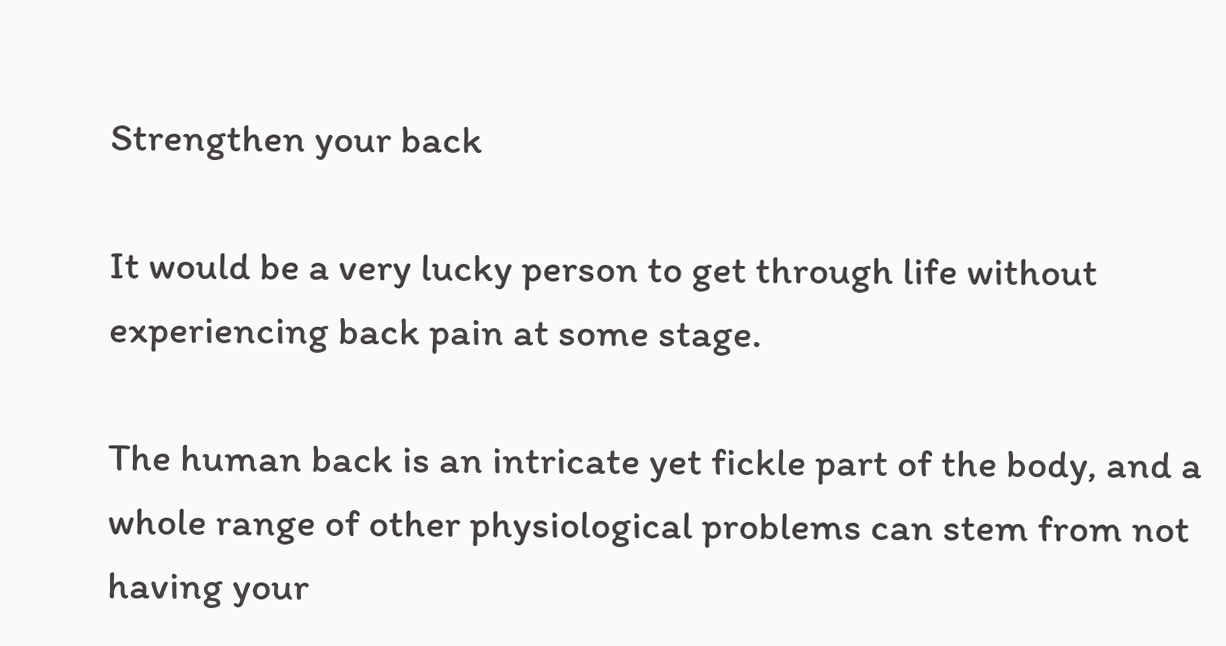Strengthen your back

It would be a very lucky person to get through life without experiencing back pain at some stage.

The human back is an intricate yet fickle part of the body, and a whole range of other physiological problems can stem from not having your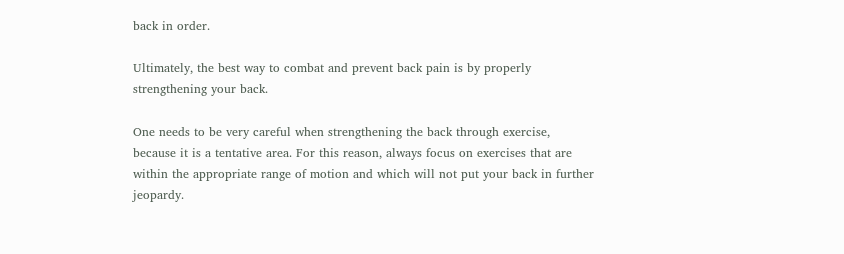back in order.

Ultimately, the best way to combat and prevent back pain is by properly strengthening your back.

One needs to be very careful when strengthening the back through exercise, because it is a tentative area. For this reason, always focus on exercises that are within the appropriate range of motion and which will not put your back in further jeopardy.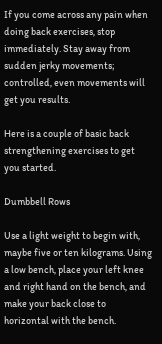If you come across any pain when doing back exercises, stop immediately. Stay away from sudden jerky movements; controlled, even movements will get you results.

Here is a couple of basic back strengthening exercises to get you started.

Dumbbell Rows

Use a light weight to begin with, maybe five or ten kilograms. Using a low bench, place your left knee and right hand on the bench, and make your back close to horizontal with the bench.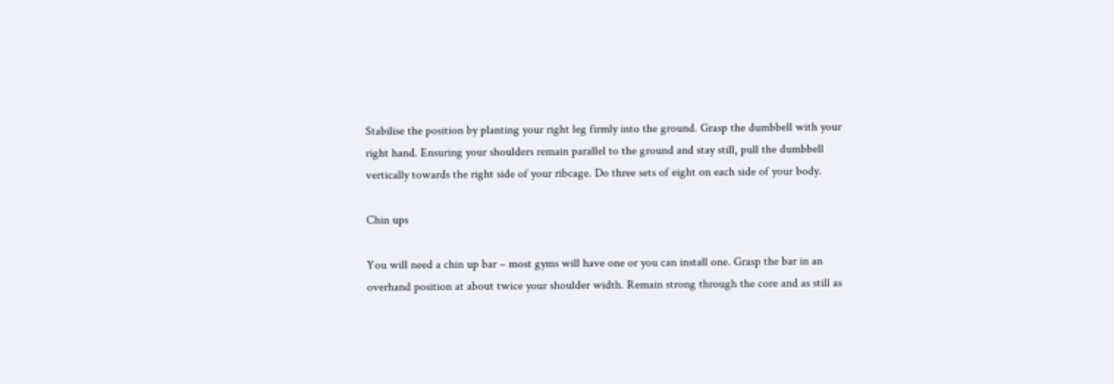Stabilise the position by planting your right leg firmly into the ground. Grasp the dumbbell with your right hand. Ensuring your shoulders remain parallel to the ground and stay still, pull the dumbbell vertically towards the right side of your ribcage. Do three sets of eight on each side of your body.

Chin ups

You will need a chin up bar – most gyms will have one or you can install one. Grasp the bar in an overhand position at about twice your shoulder width. Remain strong through the core and as still as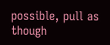possible, pull as though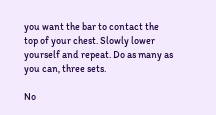you want the bar to contact the top of your chest. Slowly lower yourself and repeat. Do as many as you can, three sets.

No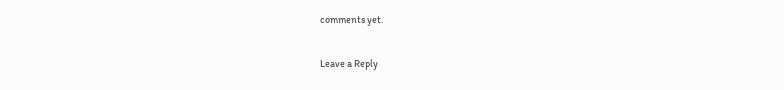comments yet.

Leave a Reply